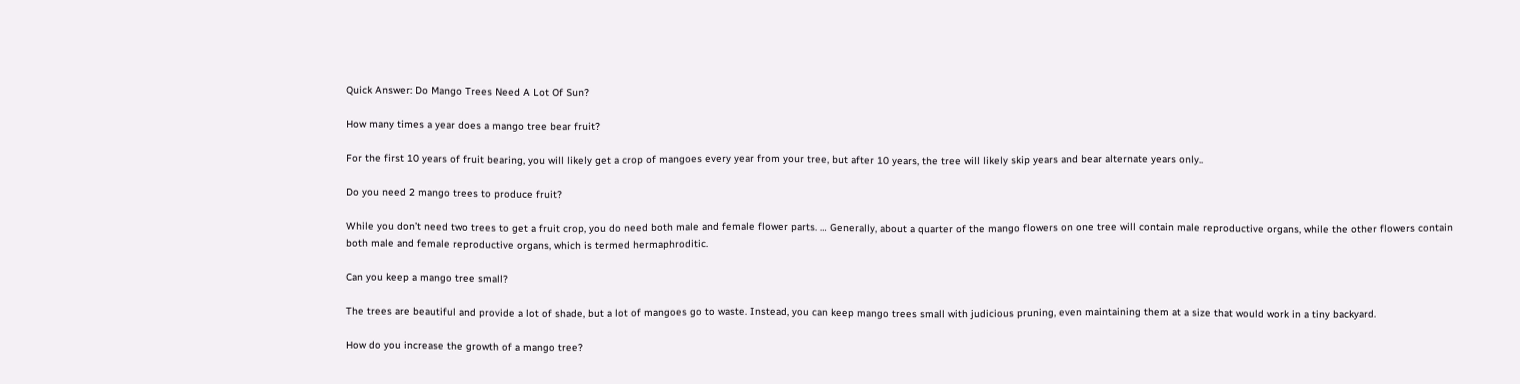Quick Answer: Do Mango Trees Need A Lot Of Sun?

How many times a year does a mango tree bear fruit?

For the first 10 years of fruit bearing, you will likely get a crop of mangoes every year from your tree, but after 10 years, the tree will likely skip years and bear alternate years only..

Do you need 2 mango trees to produce fruit?

While you don’t need two trees to get a fruit crop, you do need both male and female flower parts. … Generally, about a quarter of the mango flowers on one tree will contain male reproductive organs, while the other flowers contain both male and female reproductive organs, which is termed hermaphroditic.

Can you keep a mango tree small?

The trees are beautiful and provide a lot of shade, but a lot of mangoes go to waste. Instead, you can keep mango trees small with judicious pruning, even maintaining them at a size that would work in a tiny backyard.

How do you increase the growth of a mango tree?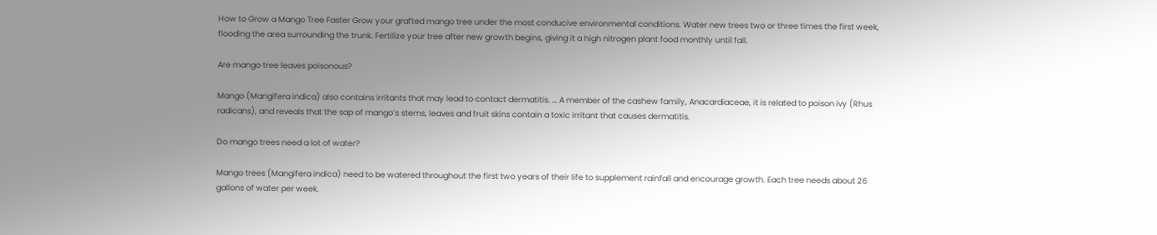How to Grow a Mango Tree Faster Grow your grafted mango tree under the most conducive environmental conditions. Water new trees two or three times the first week, flooding the area surrounding the trunk. Fertilize your tree after new growth begins, giving it a high nitrogen plant food monthly until fall.

Are mango tree leaves poisonous?

Mango (Mangifera indica) also contains irritants that may lead to contact dermatitis. … A member of the cashew family, Anacardiaceae, it is related to poison ivy (Rhus radicans), and reveals that the sap of mango’s stems, leaves and fruit skins contain a toxic irritant that causes dermatitis.

Do mango trees need a lot of water?

Mango trees (Mangifera indica) need to be watered throughout the first two years of their life to supplement rainfall and encourage growth. Each tree needs about 26 gallons of water per week.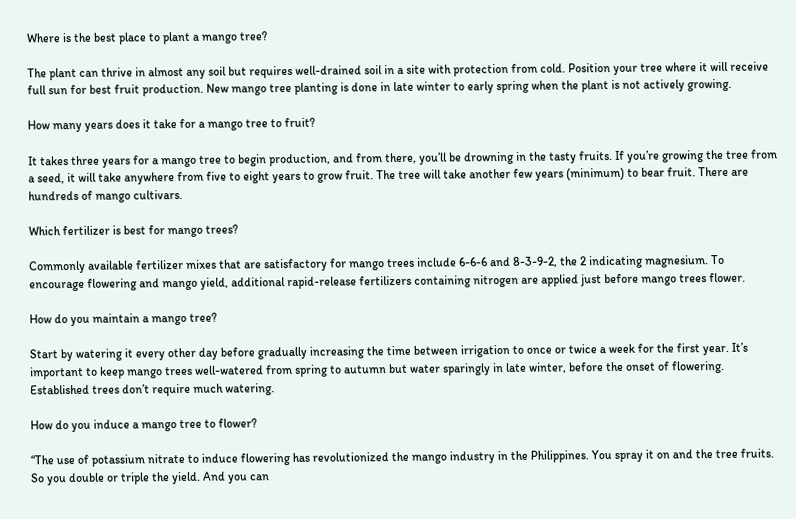Where is the best place to plant a mango tree?

The plant can thrive in almost any soil but requires well-drained soil in a site with protection from cold. Position your tree where it will receive full sun for best fruit production. New mango tree planting is done in late winter to early spring when the plant is not actively growing.

How many years does it take for a mango tree to fruit?

It takes three years for a mango tree to begin production, and from there, you’ll be drowning in the tasty fruits. If you’re growing the tree from a seed, it will take anywhere from five to eight years to grow fruit. The tree will take another few years (minimum) to bear fruit. There are hundreds of mango cultivars.

Which fertilizer is best for mango trees?

Commonly available fertilizer mixes that are satisfactory for mango trees include 6-6-6 and 8-3-9-2, the 2 indicating magnesium. To encourage flowering and mango yield, additional rapid-release fertilizers containing nitrogen are applied just before mango trees flower.

How do you maintain a mango tree?

Start by watering it every other day before gradually increasing the time between irrigation to once or twice a week for the first year. It’s important to keep mango trees well-watered from spring to autumn but water sparingly in late winter, before the onset of flowering. Established trees don’t require much watering.

How do you induce a mango tree to flower?

“The use of potassium nitrate to induce flowering has revolutionized the mango industry in the Philippines. You spray it on and the tree fruits. So you double or triple the yield. And you can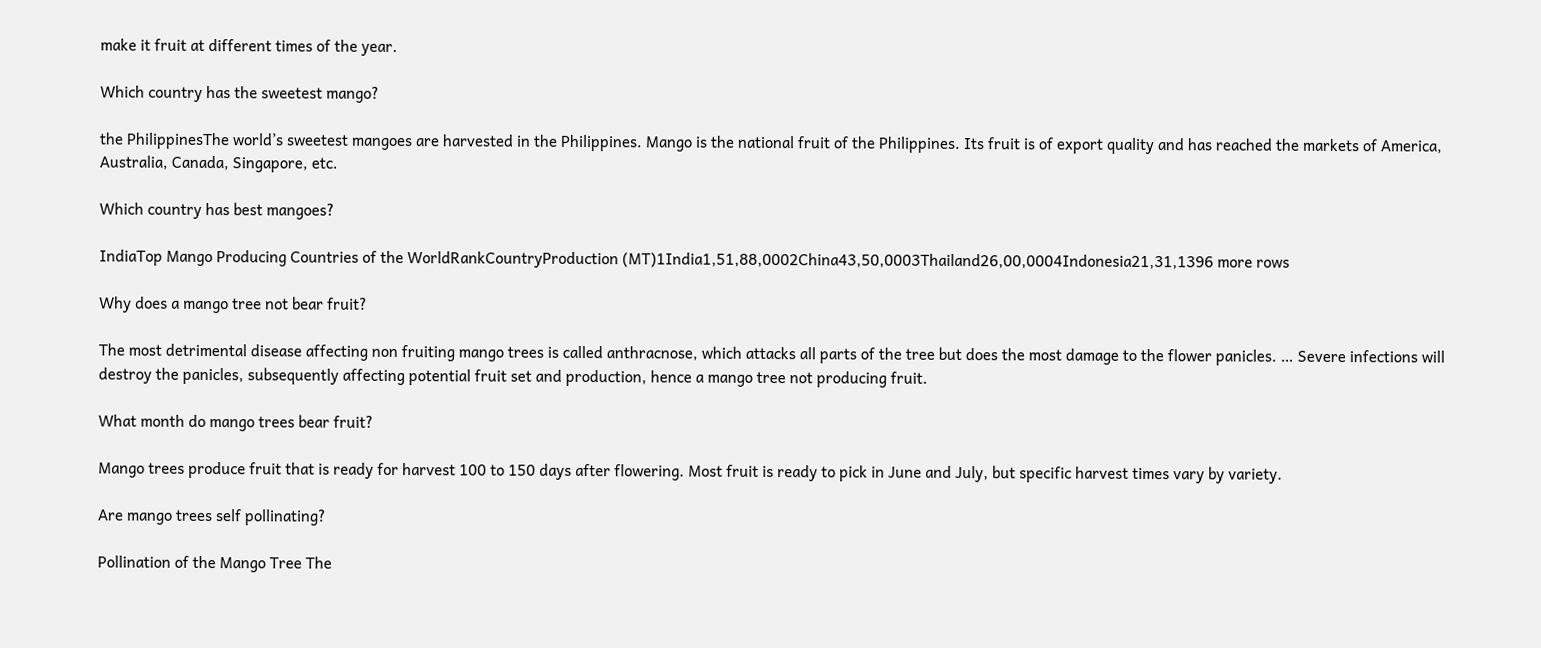make it fruit at different times of the year.

Which country has the sweetest mango?

the PhilippinesThe world’s sweetest mangoes are harvested in the Philippines. Mango is the national fruit of the Philippines. Its fruit is of export quality and has reached the markets of America, Australia, Canada, Singapore, etc.

Which country has best mangoes?

IndiaTop Mango Producing Countries of the WorldRankCountryProduction (MT)1India1,51,88,0002China43,50,0003Thailand26,00,0004Indonesia21,31,1396 more rows

Why does a mango tree not bear fruit?

The most detrimental disease affecting non fruiting mango trees is called anthracnose, which attacks all parts of the tree but does the most damage to the flower panicles. … Severe infections will destroy the panicles, subsequently affecting potential fruit set and production, hence a mango tree not producing fruit.

What month do mango trees bear fruit?

Mango trees produce fruit that is ready for harvest 100 to 150 days after flowering. Most fruit is ready to pick in June and July, but specific harvest times vary by variety.

Are mango trees self pollinating?

Pollination of the Mango Tree The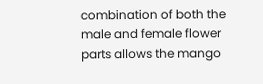combination of both the male and female flower parts allows the mango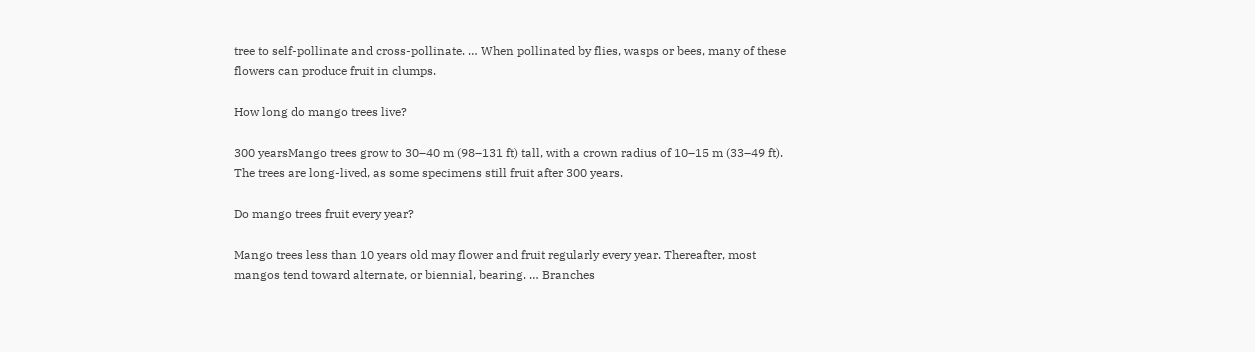tree to self-pollinate and cross-pollinate. … When pollinated by flies, wasps or bees, many of these flowers can produce fruit in clumps.

How long do mango trees live?

300 yearsMango trees grow to 30–40 m (98–131 ft) tall, with a crown radius of 10–15 m (33–49 ft). The trees are long-lived, as some specimens still fruit after 300 years.

Do mango trees fruit every year?

Mango trees less than 10 years old may flower and fruit regularly every year. Thereafter, most mangos tend toward alternate, or biennial, bearing. … Branches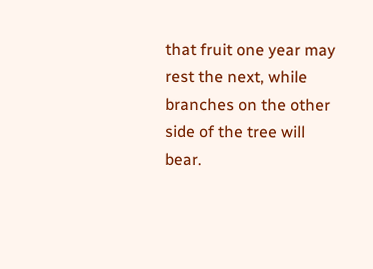that fruit one year may rest the next, while branches on the other side of the tree will bear.